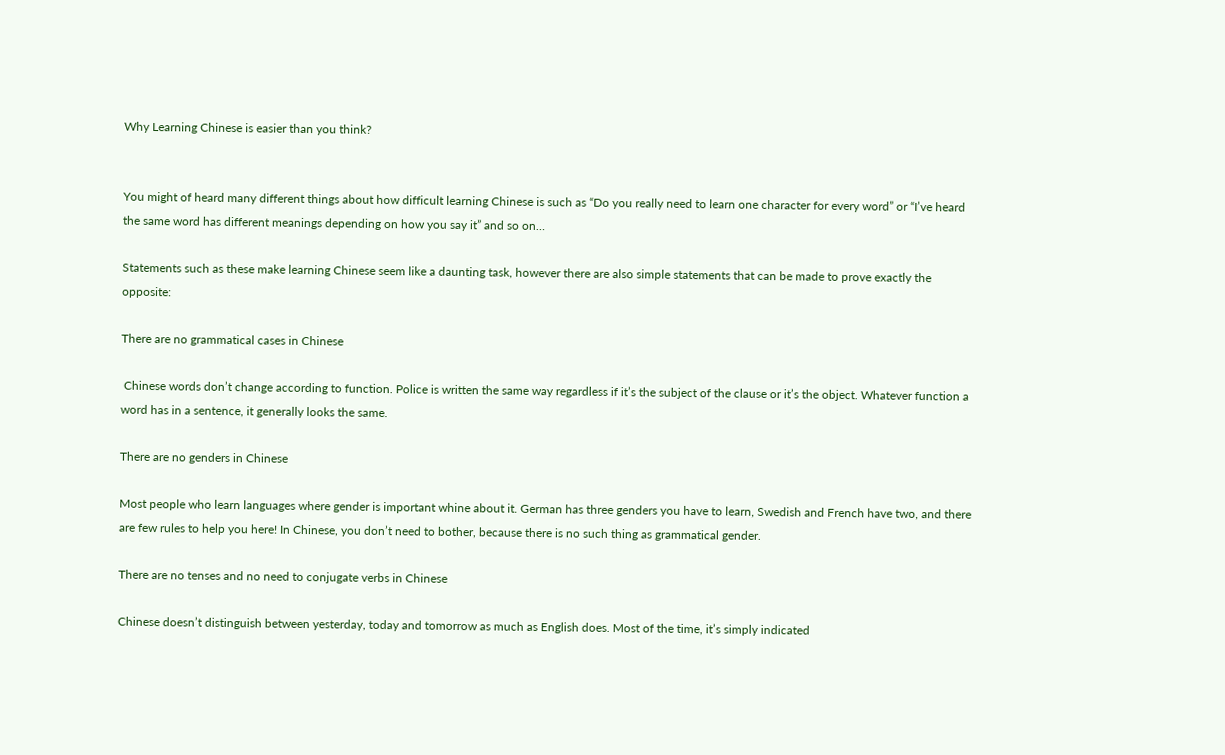Why Learning Chinese is easier than you think?


You might of heard many different things about how difficult learning Chinese is such as “Do you really need to learn one character for every word” or “I’ve heard the same word has different meanings depending on how you say it” and so on…

Statements such as these make learning Chinese seem like a daunting task, however there are also simple statements that can be made to prove exactly the opposite:

There are no grammatical cases in Chinese

 Chinese words don’t change according to function. Police is written the same way regardless if it’s the subject of the clause or it’s the object. Whatever function a word has in a sentence, it generally looks the same.

There are no genders in Chinese

Most people who learn languages where gender is important whine about it. German has three genders you have to learn, Swedish and French have two, and there are few rules to help you here! In Chinese, you don’t need to bother, because there is no such thing as grammatical gender.

There are no tenses and no need to conjugate verbs in Chinese

Chinese doesn’t distinguish between yesterday, today and tomorrow as much as English does. Most of the time, it’s simply indicated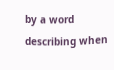by a word describing when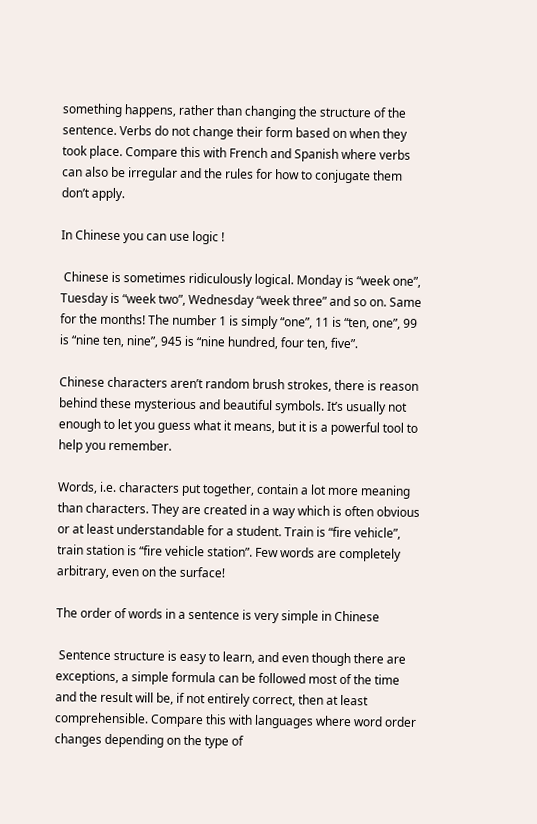something happens, rather than changing the structure of the sentence. Verbs do not change their form based on when they took place. Compare this with French and Spanish where verbs can also be irregular and the rules for how to conjugate them don’t apply.

In Chinese you can use logic !

 Chinese is sometimes ridiculously logical. Monday is “week one”, Tuesday is “week two”, Wednesday “week three” and so on. Same for the months! The number 1 is simply “one”, 11 is “ten, one”, 99 is “nine ten, nine”, 945 is “nine hundred, four ten, five”.

Chinese characters aren’t random brush strokes, there is reason behind these mysterious and beautiful symbols. It’s usually not enough to let you guess what it means, but it is a powerful tool to help you remember.

Words, i.e. characters put together, contain a lot more meaning than characters. They are created in a way which is often obvious or at least understandable for a student. Train is “fire vehicle”, train station is “fire vehicle station”. Few words are completely arbitrary, even on the surface!

The order of words in a sentence is very simple in Chinese

 Sentence structure is easy to learn, and even though there are exceptions, a simple formula can be followed most of the time and the result will be, if not entirely correct, then at least comprehensible. Compare this with languages where word order changes depending on the type of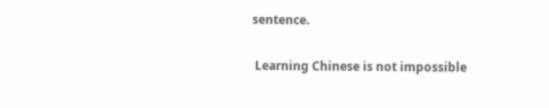sentence.

 Learning Chinese is not impossible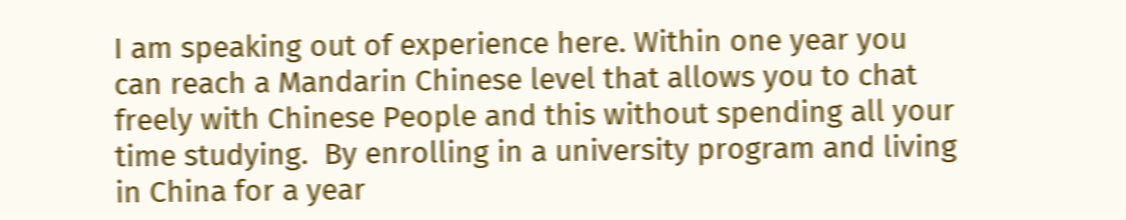I am speaking out of experience here. Within one year you can reach a Mandarin Chinese level that allows you to chat freely with Chinese People and this without spending all your time studying.  By enrolling in a university program and living in China for a year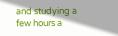and studying a few hours a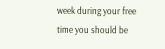week during your free time you should be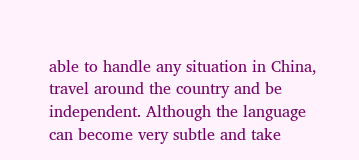able to handle any situation in China, travel around the country and be independent. Although the language can become very subtle and take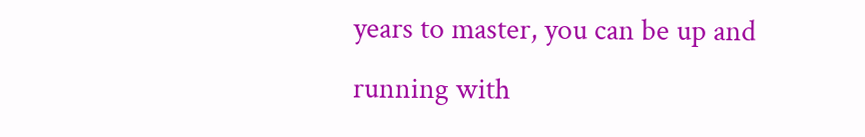years to master, you can be up and running with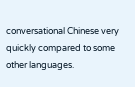conversational Chinese very quickly compared to some other languages.